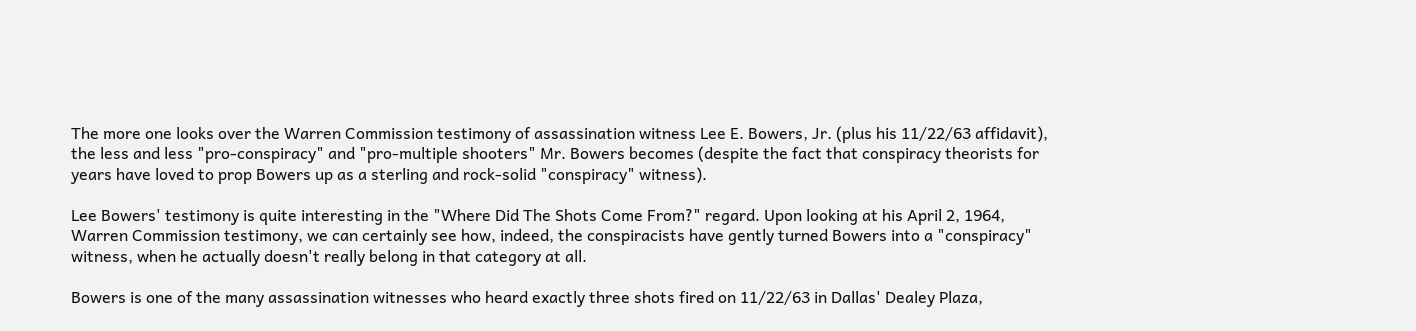The more one looks over the Warren Commission testimony of assassination witness Lee E. Bowers, Jr. (plus his 11/22/63 affidavit), the less and less "pro-conspiracy" and "pro-multiple shooters" Mr. Bowers becomes (despite the fact that conspiracy theorists for years have loved to prop Bowers up as a sterling and rock-solid "conspiracy" witness).

Lee Bowers' testimony is quite interesting in the "Where Did The Shots Come From?" regard. Upon looking at his April 2, 1964, Warren Commission testimony, we can certainly see how, indeed, the conspiracists have gently turned Bowers into a "conspiracy" witness, when he actually doesn't really belong in that category at all.

Bowers is one of the many assassination witnesses who heard exactly three shots fired on 11/22/63 in Dallas' Dealey Plaza,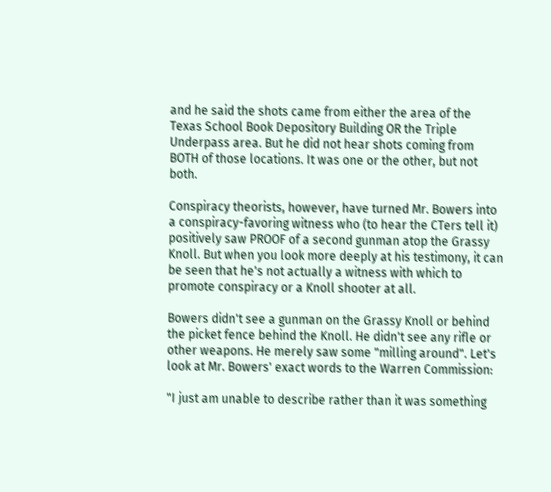and he said the shots came from either the area of the Texas School Book Depository Building OR the Triple Underpass area. But he did not hear shots coming from BOTH of those locations. It was one or the other, but not both.

Conspiracy theorists, however, have turned Mr. Bowers into a conspiracy-favoring witness who (to hear the CTers tell it) positively saw PROOF of a second gunman atop the Grassy Knoll. But when you look more deeply at his testimony, it can be seen that he's not actually a witness with which to promote conspiracy or a Knoll shooter at all.

Bowers didn't see a gunman on the Grassy Knoll or behind the picket fence behind the Knoll. He didn't see any rifle or other weapons. He merely saw some "milling around". Let's look at Mr. Bowers' exact words to the Warren Commission:

"I just am unable to describe rather than it was something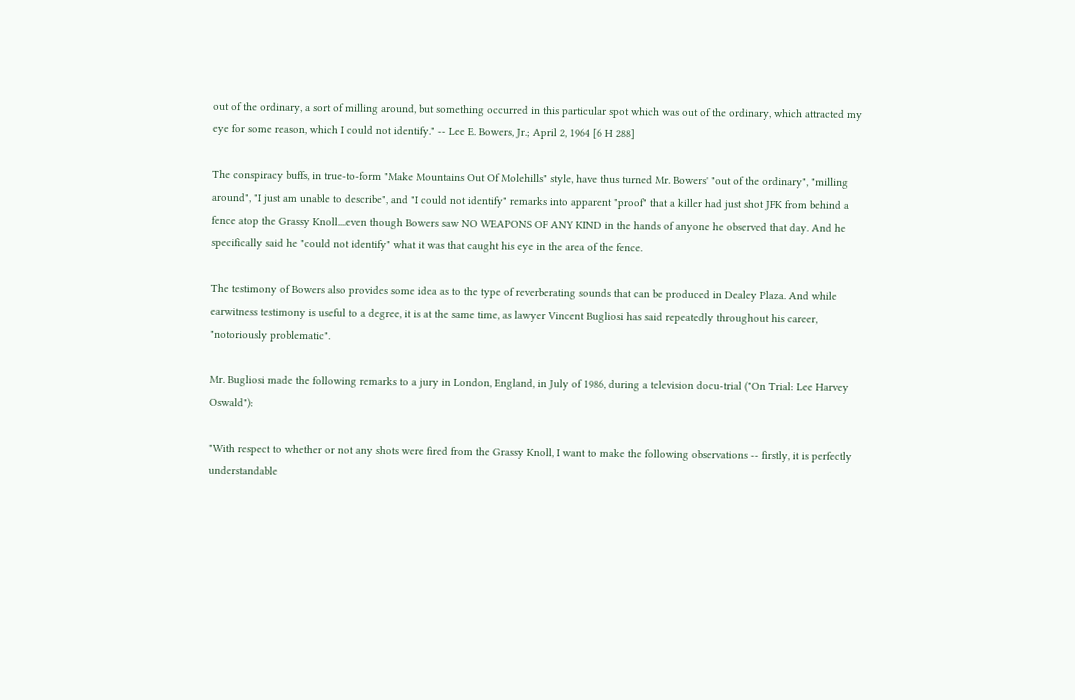out of the ordinary, a sort of milling around, but something occurred in this particular spot which was out of the ordinary, which attracted my eye for some reason, which I could not identify." -- Lee E. Bowers, Jr.; April 2, 1964 [6 H 288]

The conspiracy buffs, in true-to-form "Make Mountains Out Of Molehills" style, have thus turned Mr. Bowers' "out of the ordinary", "milling around", "I just am unable to describe", and "I could not identify" remarks into apparent "proof" that a killer had just shot JFK from behind a fence atop the Grassy Knoll....even though Bowers saw NO WEAPONS OF ANY KIND in the hands of anyone he observed that day. And he specifically said he "could not identify" what it was that caught his eye in the area of the fence.

The testimony of Bowers also provides some idea as to the type of reverberating sounds that can be produced in Dealey Plaza. And while earwitness testimony is useful to a degree, it is at the same time, as lawyer Vincent Bugliosi has said repeatedly throughout his career, "notoriously problematic".

Mr. Bugliosi made the following remarks to a jury in London, England, in July of 1986, during a television docu-trial ("On Trial: Lee Harvey Oswald"):

"With respect to whether or not any shots were fired from the Grassy Knoll, I want to make the following observations -- firstly, it is perfectly understandable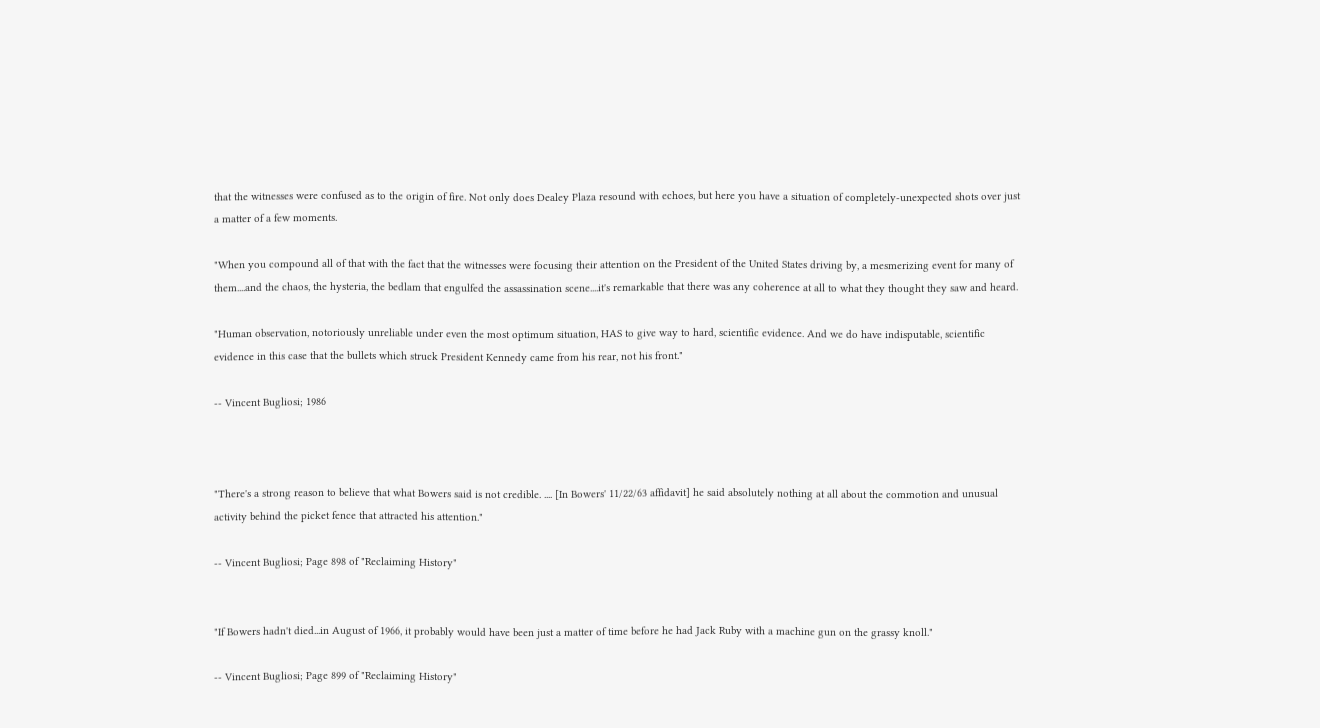that the witnesses were confused as to the origin of fire. Not only does Dealey Plaza resound with echoes, but here you have a situation of completely-unexpected shots over just a matter of a few moments.

"When you compound all of that with the fact that the witnesses were focusing their attention on the President of the United States driving by, a mesmerizing event for many of them....and the chaos, the hysteria, the bedlam that engulfed the assassination scene....it's remarkable that there was any coherence at all to what they thought they saw and heard.

"Human observation, notoriously unreliable under even the most optimum situation, HAS to give way to hard, scientific evidence. And we do have indisputable, scientific evidence in this case that the bullets which struck President Kennedy came from his rear, not his front."

-- Vincent Bugliosi; 1986



"There's a strong reason to believe that what Bowers said is not credible. .... [In Bowers' 11/22/63 affidavit] he said absolutely nothing at all about the commotion and unusual activity behind the picket fence that attracted his attention."

-- Vincent Bugliosi; Page 898 of "Reclaiming History"


"If Bowers hadn't died...in August of 1966, it probably would have been just a matter of time before he had Jack Ruby with a machine gun on the grassy knoll."

-- Vincent Bugliosi; Page 899 of "Reclaiming History"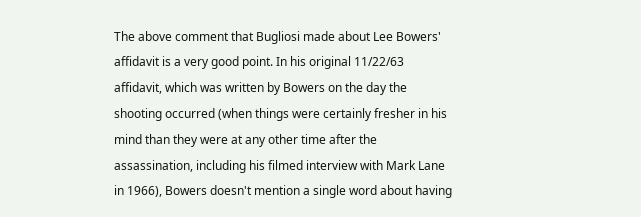The above comment that Bugliosi made about Lee Bowers' affidavit is a very good point. In his original 11/22/63 affidavit, which was written by Bowers on the day the shooting occurred (when things were certainly fresher in his mind than they were at any other time after the assassination, including his filmed interview with Mark Lane in 1966), Bowers doesn't mention a single word about having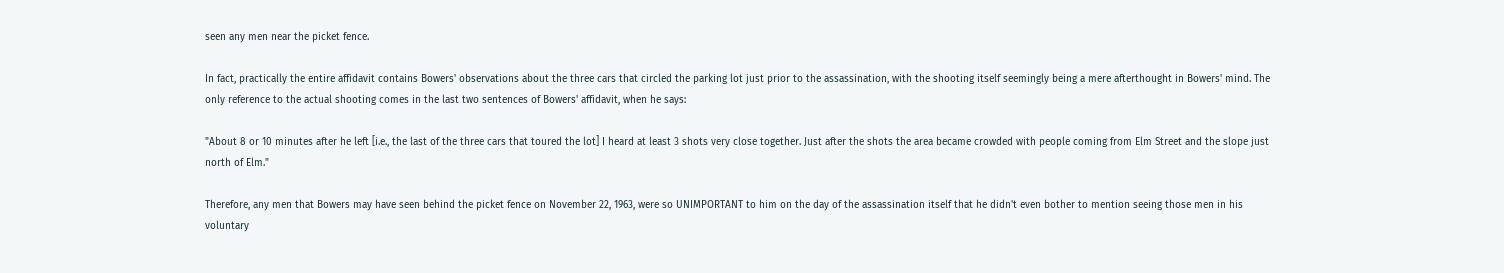seen any men near the picket fence.

In fact, practically the entire affidavit contains Bowers' observations about the three cars that circled the parking lot just prior to the assassination, with the shooting itself seemingly being a mere afterthought in Bowers' mind. The only reference to the actual shooting comes in the last two sentences of Bowers' affidavit, when he says:

"About 8 or 10 minutes after he left [i.e., the last of the three cars that toured the lot] I heard at least 3 shots very close together. Just after the shots the area became crowded with people coming from Elm Street and the slope just north of Elm."

Therefore, any men that Bowers may have seen behind the picket fence on November 22, 1963, were so UNIMPORTANT to him on the day of the assassination itself that he didn't even bother to mention seeing those men in his voluntary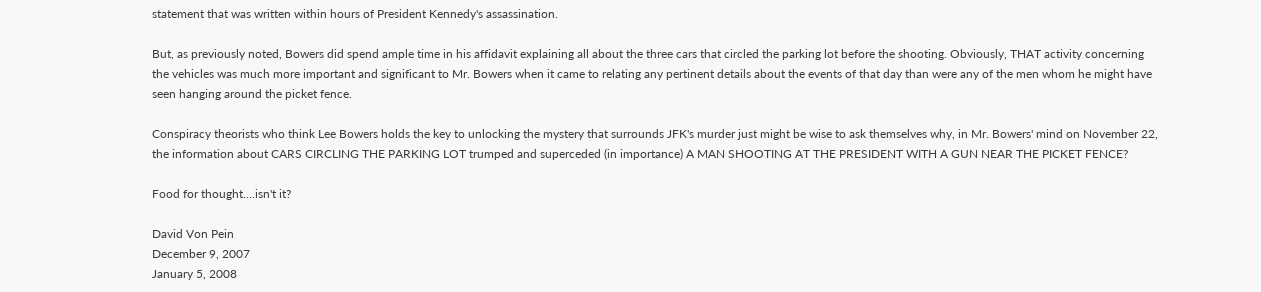statement that was written within hours of President Kennedy's assassination.

But, as previously noted, Bowers did spend ample time in his affidavit explaining all about the three cars that circled the parking lot before the shooting. Obviously, THAT activity concerning the vehicles was much more important and significant to Mr. Bowers when it came to relating any pertinent details about the events of that day than were any of the men whom he might have seen hanging around the picket fence.

Conspiracy theorists who think Lee Bowers holds the key to unlocking the mystery that surrounds JFK's murder just might be wise to ask themselves why, in Mr. Bowers' mind on November 22, the information about CARS CIRCLING THE PARKING LOT trumped and superceded (in importance) A MAN SHOOTING AT THE PRESIDENT WITH A GUN NEAR THE PICKET FENCE?

Food for thought....isn't it?

David Von Pein
December 9, 2007
January 5, 2008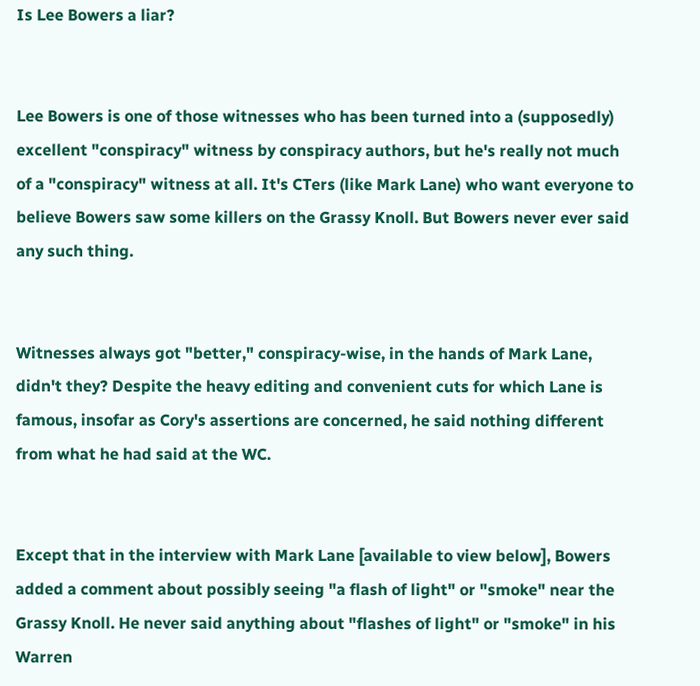Is Lee Bowers a liar?


Lee Bowers is one of those witnesses who has been turned into a (supposedly) excellent "conspiracy" witness by conspiracy authors, but he's really not much of a "conspiracy" witness at all. It's CTers (like Mark Lane) who want everyone to believe Bowers saw some killers on the Grassy Knoll. But Bowers never ever said any such thing.


Witnesses always got "better," conspiracy-wise, in the hands of Mark Lane, didn't they? Despite the heavy editing and convenient cuts for which Lane is famous, insofar as Cory's assertions are concerned, he said nothing different from what he had said at the WC.


Except that in the interview with Mark Lane [available to view below], Bowers added a comment about possibly seeing "a flash of light" or "smoke" near the Grassy Knoll. He never said anything about "flashes of light" or "smoke" in his Warren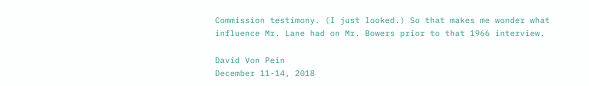Commission testimony. (I just looked.) So that makes me wonder what influence Mr. Lane had on Mr. Bowers prior to that 1966 interview.

David Von Pein
December 11-14, 2018